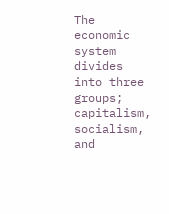The economic system divides into three groups; capitalism, socialism, and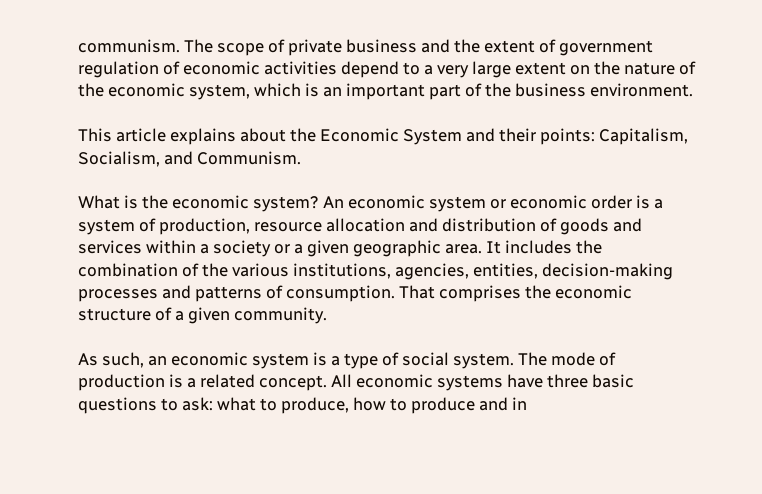communism. The scope of private business and the extent of government regulation of economic activities depend to a very large extent on the nature of the economic system, which is an important part of the business environment.

This article explains about the Economic System and their points: Capitalism, Socialism, and Communism.

What is the economic system? An economic system or economic order is a system of production, resource allocation and distribution of goods and services within a society or a given geographic area. It includes the combination of the various institutions, agencies, entities, decision-making processes and patterns of consumption. That comprises the economic structure of a given community.

As such, an economic system is a type of social system. The mode of production is a related concept. All economic systems have three basic questions to ask: what to produce, how to produce and in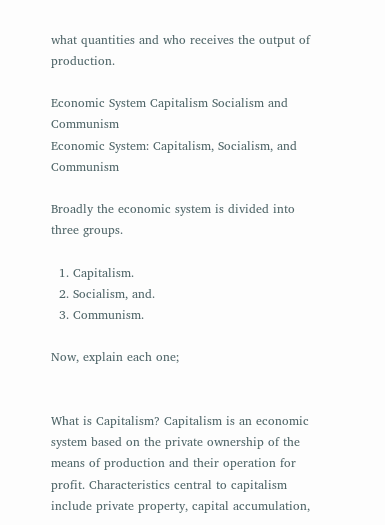what quantities and who receives the output of production.

Economic System Capitalism Socialism and Communism
Economic System: Capitalism, Socialism, and Communism

Broadly the economic system is divided into three groups.

  1. Capitalism.
  2. Socialism, and.
  3. Communism.

Now, explain each one;


What is Capitalism? Capitalism is an economic system based on the private ownership of the means of production and their operation for profit. Characteristics central to capitalism include private property, capital accumulation,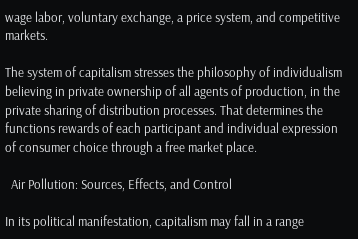wage labor, voluntary exchange, a price system, and competitive markets.

The system of capitalism stresses the philosophy of individualism believing in private ownership of all agents of production, in the private sharing of distribution processes. That determines the functions rewards of each participant and individual expression of consumer choice through a free market place.

  Air Pollution: Sources, Effects, and Control

In its political manifestation, capitalism may fall in a range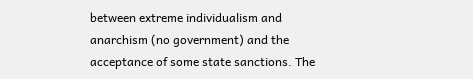between extreme individualism and anarchism (no government) and the acceptance of some state sanctions. The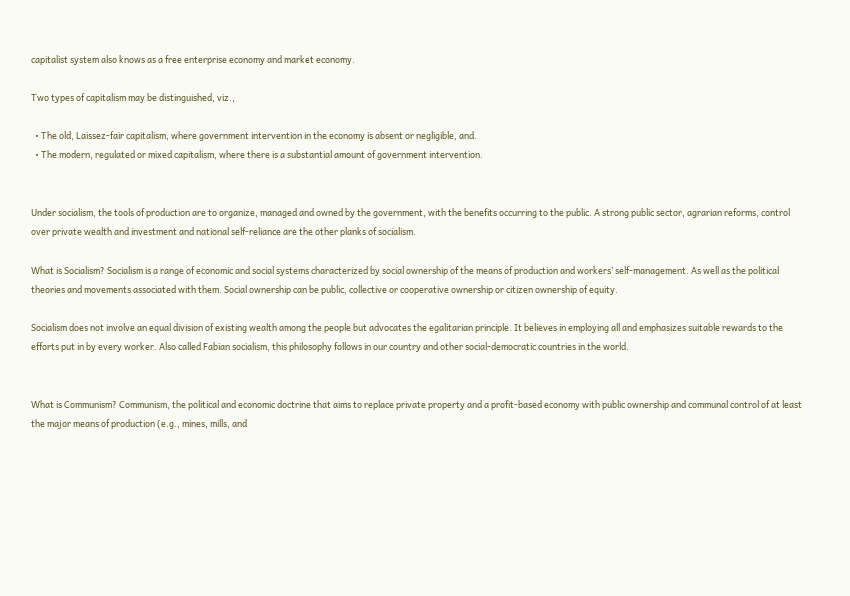capitalist system also knows as a free enterprise economy and market economy.

Two types of capitalism may be distinguished, viz.,

  • The old, Laissez-fair capitalism, where government intervention in the economy is absent or negligible, and.
  • The modern, regulated or mixed capitalism, where there is a substantial amount of government intervention.


Under socialism, the tools of production are to organize, managed and owned by the government, with the benefits occurring to the public. A strong public sector, agrarian reforms, control over private wealth and investment and national self-reliance are the other planks of socialism.

What is Socialism? Socialism is a range of economic and social systems characterized by social ownership of the means of production and workers’ self-management. As well as the political theories and movements associated with them. Social ownership can be public, collective or cooperative ownership or citizen ownership of equity.

Socialism does not involve an equal division of existing wealth among the people but advocates the egalitarian principle. It believes in employing all and emphasizes suitable rewards to the efforts put in by every worker. Also called Fabian socialism, this philosophy follows in our country and other social-democratic countries in the world.


What is Communism? Communism, the political and economic doctrine that aims to replace private property and a profit-based economy with public ownership and communal control of at least the major means of production (e.g., mines, mills, and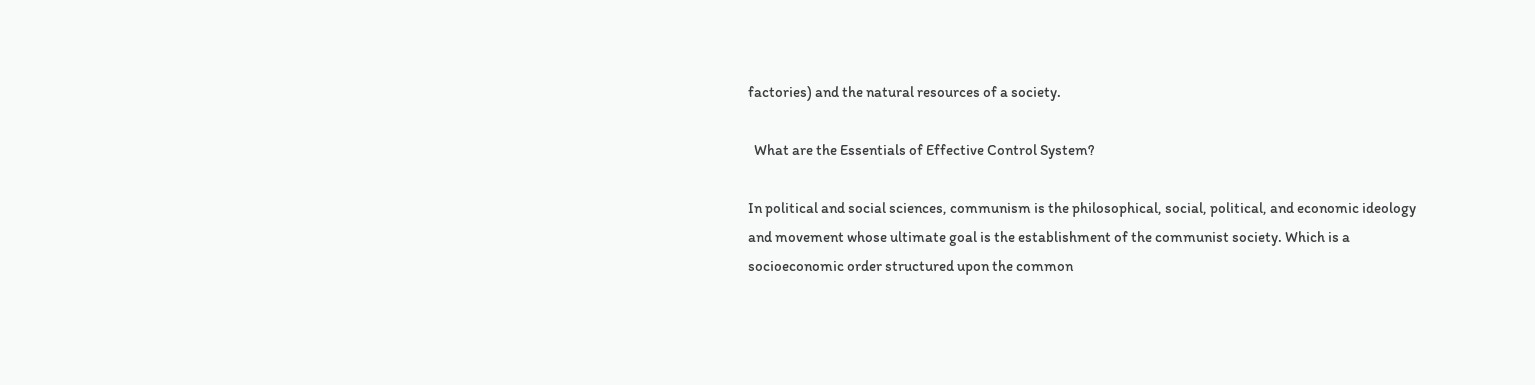factories) and the natural resources of a society.

  What are the Essentials of Effective Control System?

In political and social sciences, communism is the philosophical, social, political, and economic ideology and movement whose ultimate goal is the establishment of the communist society. Which is a socioeconomic order structured upon the common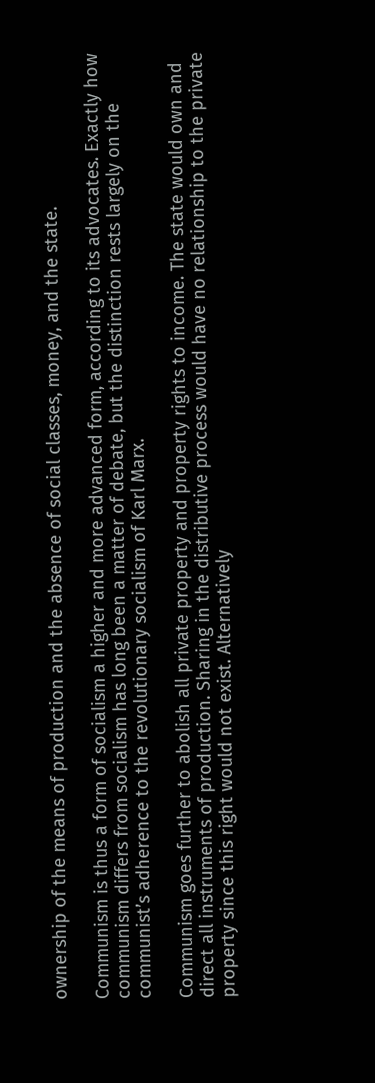ownership of the means of production and the absence of social classes, money, and the state.

Communism is thus a form of socialism a higher and more advanced form, according to its advocates. Exactly how communism differs from socialism has long been a matter of debate, but the distinction rests largely on the communist’s adherence to the revolutionary socialism of Karl Marx.

Communism goes further to abolish all private property and property rights to income. The state would own and direct all instruments of production. Sharing in the distributive process would have no relationship to the private property since this right would not exist. Alternatively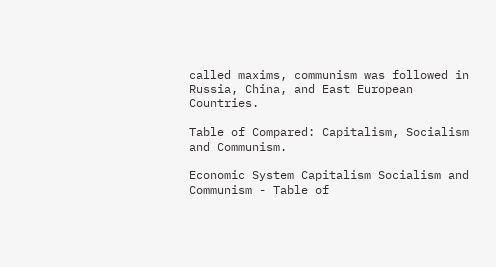called maxims, communism was followed in Russia, China, and East European Countries.

Table of Compared: Capitalism, Socialism and Communism.

Economic System Capitalism Socialism and Communism - Table of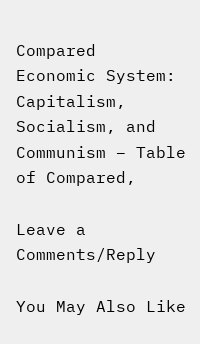Compared
Economic System: Capitalism, Socialism, and Communism – Table of Compared,

Leave a Comments/Reply

You May Also Like